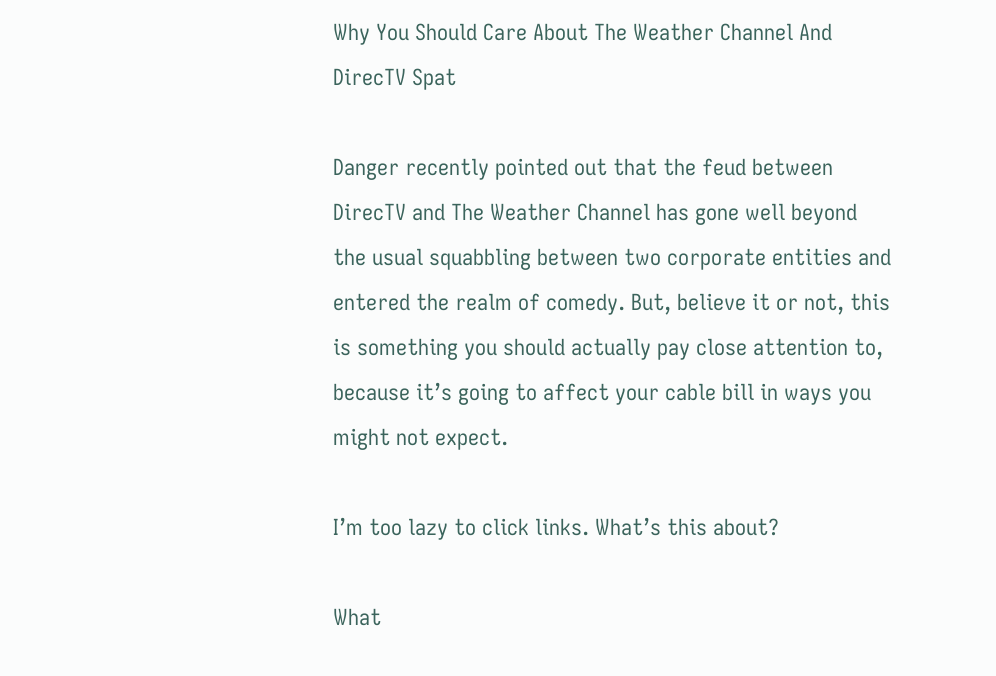Why You Should Care About The Weather Channel And DirecTV Spat

Danger recently pointed out that the feud between DirecTV and The Weather Channel has gone well beyond the usual squabbling between two corporate entities and entered the realm of comedy. But, believe it or not, this is something you should actually pay close attention to, because it’s going to affect your cable bill in ways you might not expect.

I’m too lazy to click links. What’s this about?

What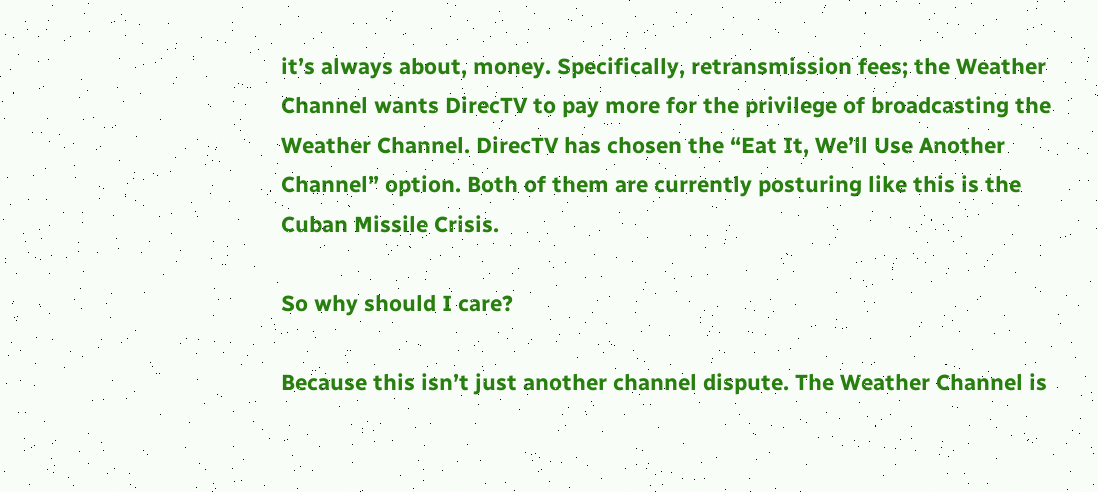it’s always about, money. Specifically, retransmission fees; the Weather Channel wants DirecTV to pay more for the privilege of broadcasting the Weather Channel. DirecTV has chosen the “Eat It, We’ll Use Another Channel” option. Both of them are currently posturing like this is the Cuban Missile Crisis.

So why should I care?

Because this isn’t just another channel dispute. The Weather Channel is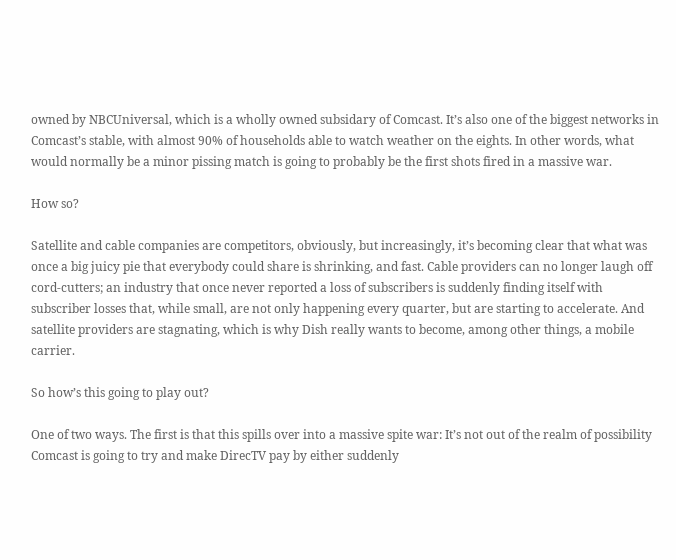owned by NBCUniversal, which is a wholly owned subsidary of Comcast. It’s also one of the biggest networks in Comcast’s stable, with almost 90% of households able to watch weather on the eights. In other words, what would normally be a minor pissing match is going to probably be the first shots fired in a massive war.

How so?

Satellite and cable companies are competitors, obviously, but increasingly, it’s becoming clear that what was once a big juicy pie that everybody could share is shrinking, and fast. Cable providers can no longer laugh off cord-cutters; an industry that once never reported a loss of subscribers is suddenly finding itself with subscriber losses that, while small, are not only happening every quarter, but are starting to accelerate. And satellite providers are stagnating, which is why Dish really wants to become, among other things, a mobile carrier.

So how’s this going to play out?

One of two ways. The first is that this spills over into a massive spite war: It’s not out of the realm of possibility Comcast is going to try and make DirecTV pay by either suddenly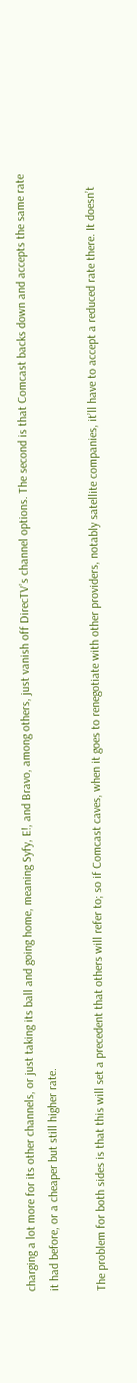charging a lot more for its other channels, or just taking its ball and going home, meaning Syfy, E!, and Bravo, among others, just vanish off DirecTV’s channel options. The second is that Comcast backs down and accepts the same rate it had before, or a cheaper but still higher rate.

The problem for both sides is that this will set a precedent that others will refer to; so if Comcast caves, when it goes to renegotiate with other providers, notably satellite companies, it’ll have to accept a reduced rate there. It doesn’t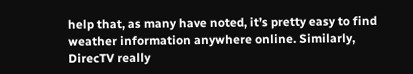help that, as many have noted, it’s pretty easy to find weather information anywhere online. Similarly, DirecTV really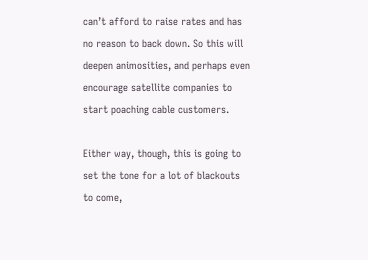can’t afford to raise rates and has no reason to back down. So this will deepen animosities, and perhaps even encourage satellite companies to start poaching cable customers.

Either way, though, this is going to set the tone for a lot of blackouts to come,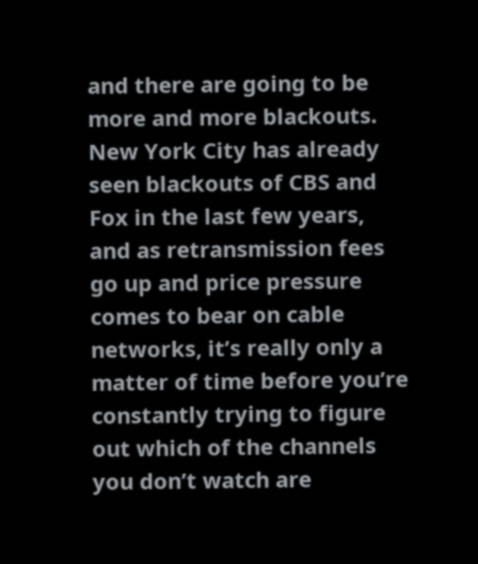and there are going to be more and more blackouts. New York City has already seen blackouts of CBS and Fox in the last few years, and as retransmission fees go up and price pressure comes to bear on cable networks, it’s really only a matter of time before you’re constantly trying to figure out which of the channels you don’t watch are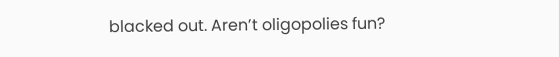blacked out. Aren’t oligopolies fun?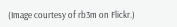(Image courtesy of rb3m on Flickr.)